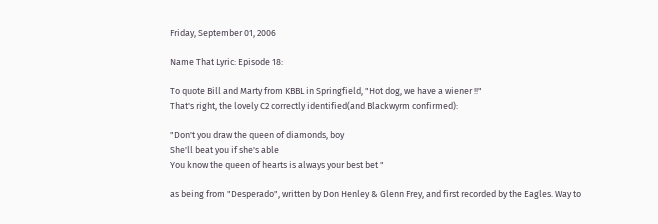Friday, September 01, 2006

Name That Lyric: Episode 18:

To quote Bill and Marty from KBBL in Springfield, "Hot dog, we have a wiener !!"
That's right, the lovely C2 correctly identified(and Blackwyrm confirmed):

"Don't you draw the queen of diamonds, boy
She'll beat you if she's able
You know the queen of hearts is always your best bet "

as being from "Desperado", written by Don Henley & Glenn Frey, and first recorded by the Eagles. Way to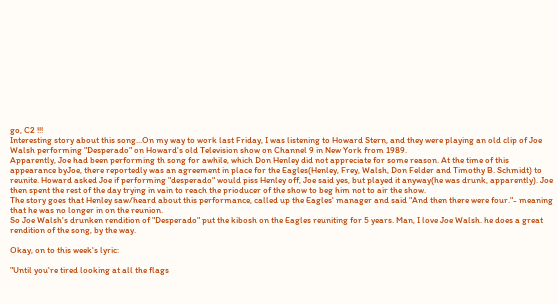go, C2 !!!
Interesting story about this song...On my way to work last Friday, I was listening to Howard Stern, and they were playing an old clip of Joe Walsh performing "Desperado" on Howard's old Television show on Channel 9 in New York from 1989.
Apparently, Joe had been performing th song for awhile, which Don Henley did not appreciate for some reason. At the time of this appearance byJoe, there reportedly was an agreement in place for the Eagles(Henley, Frey, Walsh, Don Felder and Timothy B. Schmidt) to reunite. Howard asked Joe if performing "desperado" would piss Henley off, Joe said yes, but played it anyway(he was drunk, apparently). Joe then spent the rest of the day trying in vain to reach the prioducer of the show to beg him not to air the show.
The story goes that Henley saw/heard about this performance, called up the Eagles' manager and said "And then there were four."- meaning that he was no longer in on the reunion.
So Joe Walsh's drunken rendition of "Desperado" put the kibosh on the Eagles reuniting for 5 years. Man, I love Joe Walsh. he does a great rendition of the song, by the way.

Okay, on to this week's lyric:

"Until you're tired looking at all the flags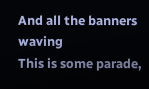And all the banners waving
This is some parade,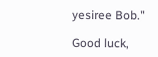yesiree Bob."

Good luck,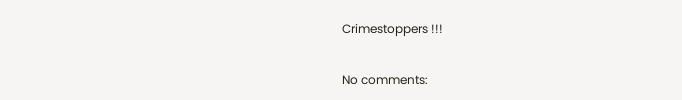Crimestoppers !!!

No comments: